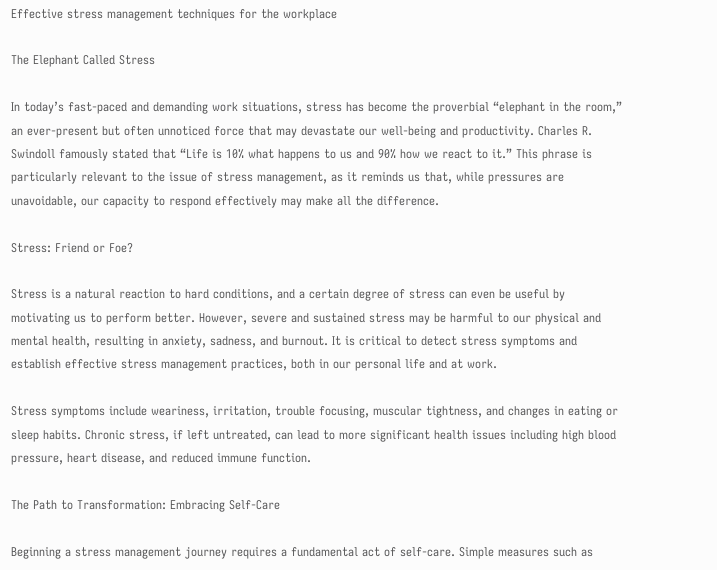Effective stress management techniques for the workplace

The Elephant Called Stress

In today’s fast-paced and demanding work situations, stress has become the proverbial “elephant in the room,” an ever-present but often unnoticed force that may devastate our well-being and productivity. Charles R. Swindoll famously stated that “Life is 10% what happens to us and 90% how we react to it.” This phrase is particularly relevant to the issue of stress management, as it reminds us that, while pressures are unavoidable, our capacity to respond effectively may make all the difference.

Stress: Friend or Foe?

Stress is a natural reaction to hard conditions, and a certain degree of stress can even be useful by motivating us to perform better. However, severe and sustained stress may be harmful to our physical and mental health, resulting in anxiety, sadness, and burnout. It is critical to detect stress symptoms and establish effective stress management practices, both in our personal life and at work.

Stress symptoms include weariness, irritation, trouble focusing, muscular tightness, and changes in eating or sleep habits. Chronic stress, if left untreated, can lead to more significant health issues including high blood pressure, heart disease, and reduced immune function.

The Path to Transformation: Embracing Self-Care

Beginning a stress management journey requires a fundamental act of self-care. Simple measures such as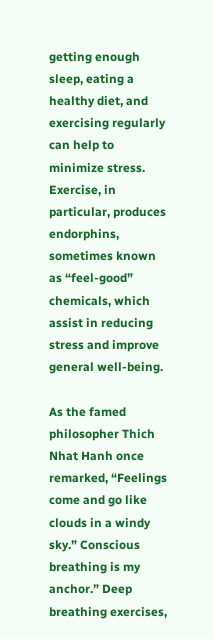getting enough sleep, eating a healthy diet, and exercising regularly can help to minimize stress. Exercise, in particular, produces endorphins, sometimes known as “feel-good” chemicals, which assist in reducing stress and improve general well-being.

As the famed philosopher Thich Nhat Hanh once remarked, “Feelings come and go like clouds in a windy sky.” Conscious breathing is my anchor.” Deep breathing exercises,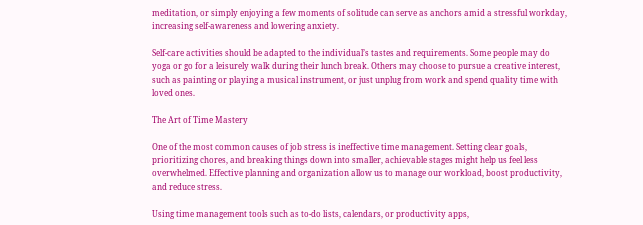meditation, or simply enjoying a few moments of solitude can serve as anchors amid a stressful workday, increasing self-awareness and lowering anxiety.

Self-care activities should be adapted to the individual’s tastes and requirements. Some people may do yoga or go for a leisurely walk during their lunch break. Others may choose to pursue a creative interest, such as painting or playing a musical instrument, or just unplug from work and spend quality time with loved ones.

The Art of Time Mastery

One of the most common causes of job stress is ineffective time management. Setting clear goals, prioritizing chores, and breaking things down into smaller, achievable stages might help us feel less overwhelmed. Effective planning and organization allow us to manage our workload, boost productivity, and reduce stress.

Using time management tools such as to-do lists, calendars, or productivity apps,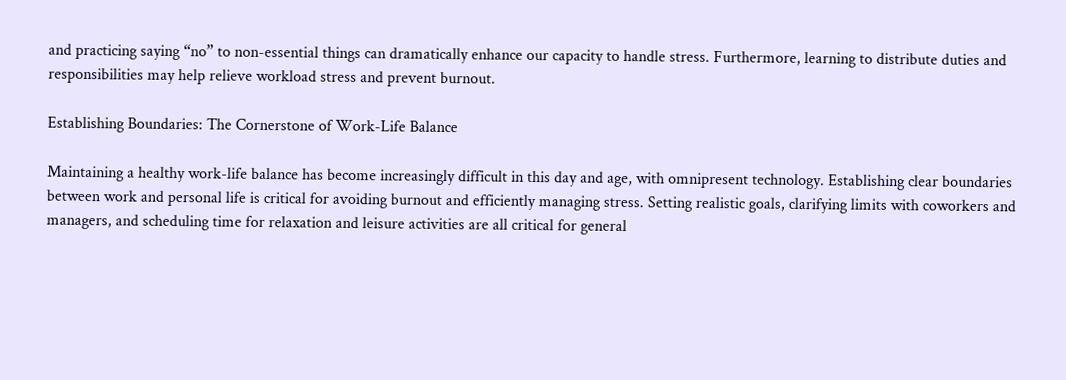and practicing saying “no” to non-essential things can dramatically enhance our capacity to handle stress. Furthermore, learning to distribute duties and responsibilities may help relieve workload stress and prevent burnout.

Establishing Boundaries: The Cornerstone of Work-Life Balance

Maintaining a healthy work-life balance has become increasingly difficult in this day and age, with omnipresent technology. Establishing clear boundaries between work and personal life is critical for avoiding burnout and efficiently managing stress. Setting realistic goals, clarifying limits with coworkers and managers, and scheduling time for relaxation and leisure activities are all critical for general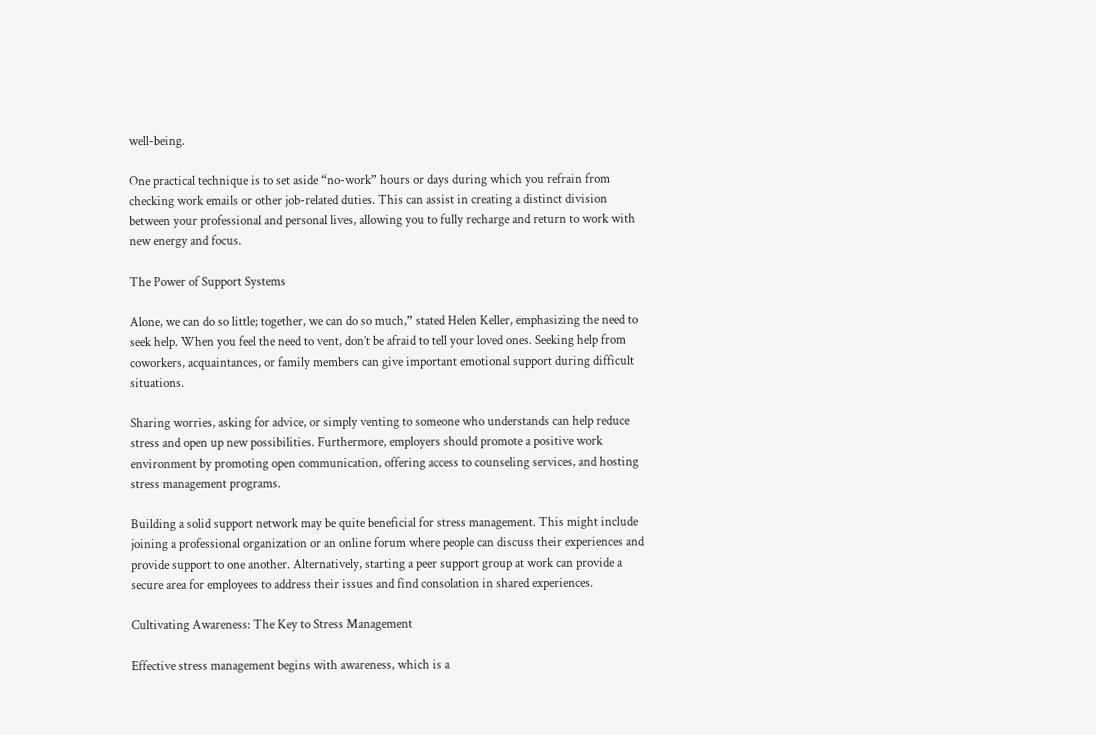well-being.

One practical technique is to set aside “no-work” hours or days during which you refrain from checking work emails or other job-related duties. This can assist in creating a distinct division between your professional and personal lives, allowing you to fully recharge and return to work with new energy and focus.

The Power of Support Systems

Alone, we can do so little; together, we can do so much,” stated Helen Keller, emphasizing the need to seek help. When you feel the need to vent, don’t be afraid to tell your loved ones. Seeking help from coworkers, acquaintances, or family members can give important emotional support during difficult situations.

Sharing worries, asking for advice, or simply venting to someone who understands can help reduce stress and open up new possibilities. Furthermore, employers should promote a positive work environment by promoting open communication, offering access to counseling services, and hosting stress management programs.

Building a solid support network may be quite beneficial for stress management. This might include joining a professional organization or an online forum where people can discuss their experiences and provide support to one another. Alternatively, starting a peer support group at work can provide a secure area for employees to address their issues and find consolation in shared experiences.

Cultivating Awareness: The Key to Stress Management

Effective stress management begins with awareness, which is a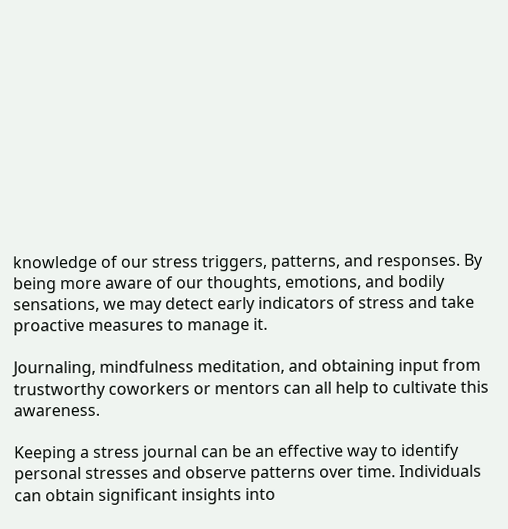knowledge of our stress triggers, patterns, and responses. By being more aware of our thoughts, emotions, and bodily sensations, we may detect early indicators of stress and take proactive measures to manage it.

Journaling, mindfulness meditation, and obtaining input from trustworthy coworkers or mentors can all help to cultivate this awareness.

Keeping a stress journal can be an effective way to identify personal stresses and observe patterns over time. Individuals can obtain significant insights into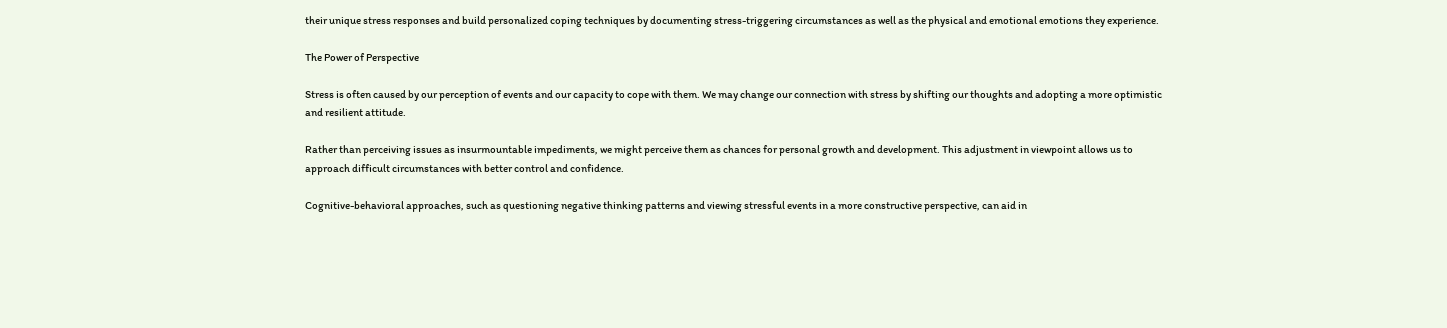their unique stress responses and build personalized coping techniques by documenting stress-triggering circumstances as well as the physical and emotional emotions they experience.

The Power of Perspective

Stress is often caused by our perception of events and our capacity to cope with them. We may change our connection with stress by shifting our thoughts and adopting a more optimistic and resilient attitude.

Rather than perceiving issues as insurmountable impediments, we might perceive them as chances for personal growth and development. This adjustment in viewpoint allows us to approach difficult circumstances with better control and confidence.

Cognitive-behavioral approaches, such as questioning negative thinking patterns and viewing stressful events in a more constructive perspective, can aid in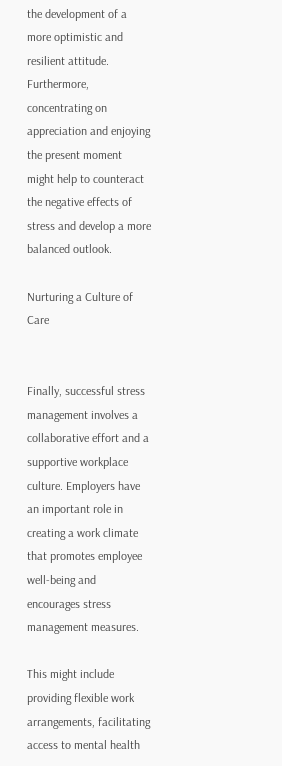the development of a more optimistic and resilient attitude. Furthermore, concentrating on appreciation and enjoying the present moment might help to counteract the negative effects of stress and develop a more balanced outlook.

Nurturing a Culture of Care


Finally, successful stress management involves a collaborative effort and a supportive workplace culture. Employers have an important role in creating a work climate that promotes employee well-being and encourages stress management measures.

This might include providing flexible work arrangements, facilitating access to mental health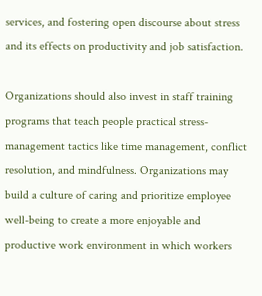services, and fostering open discourse about stress and its effects on productivity and job satisfaction.

Organizations should also invest in staff training programs that teach people practical stress-management tactics like time management, conflict resolution, and mindfulness. Organizations may build a culture of caring and prioritize employee well-being to create a more enjoyable and productive work environment in which workers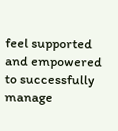feel supported and empowered to successfully manage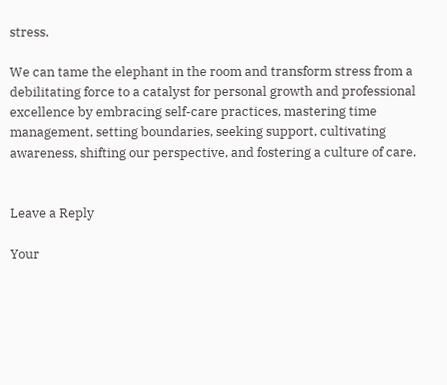stress.

We can tame the elephant in the room and transform stress from a debilitating force to a catalyst for personal growth and professional excellence by embracing self-care practices, mastering time management, setting boundaries, seeking support, cultivating awareness, shifting our perspective, and fostering a culture of care.


Leave a Reply

Your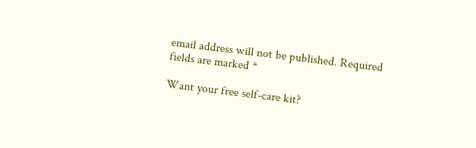email address will not be published. Required fields are marked *

Want your free self-care kit?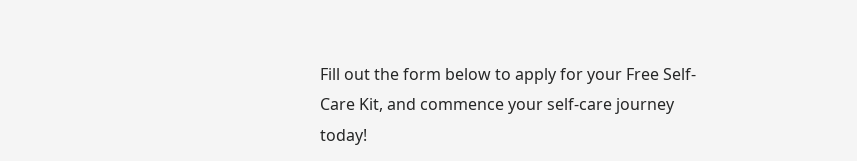Fill out the form below to apply for your Free Self-Care Kit, and commence your self-care journey today!